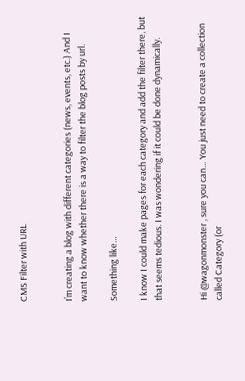CMS Filter with URL


I’m creating a blog with different categories (news, events, etc.) And I want to know whether there is a way to filter the blog posts by url.

Something like…

I know I could make pages for each category and add the filter there, but that seems tedious. I was wondering if it could be done dynamically.


Hi @wagonmonster , sure you can… You just need to create a collection called Category (or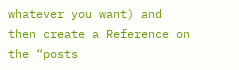whatever you want) and then create a Reference on the “posts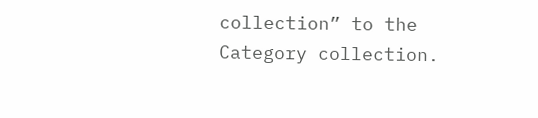collection” to the Category collection.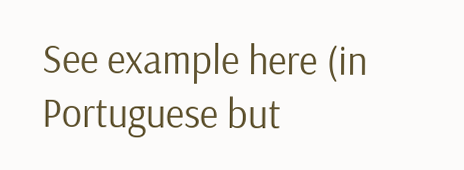See example here (in Portuguese but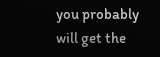you probably will get the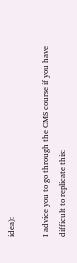idea):

I advice you to go through the CMS course if you have difficult to replicate this: